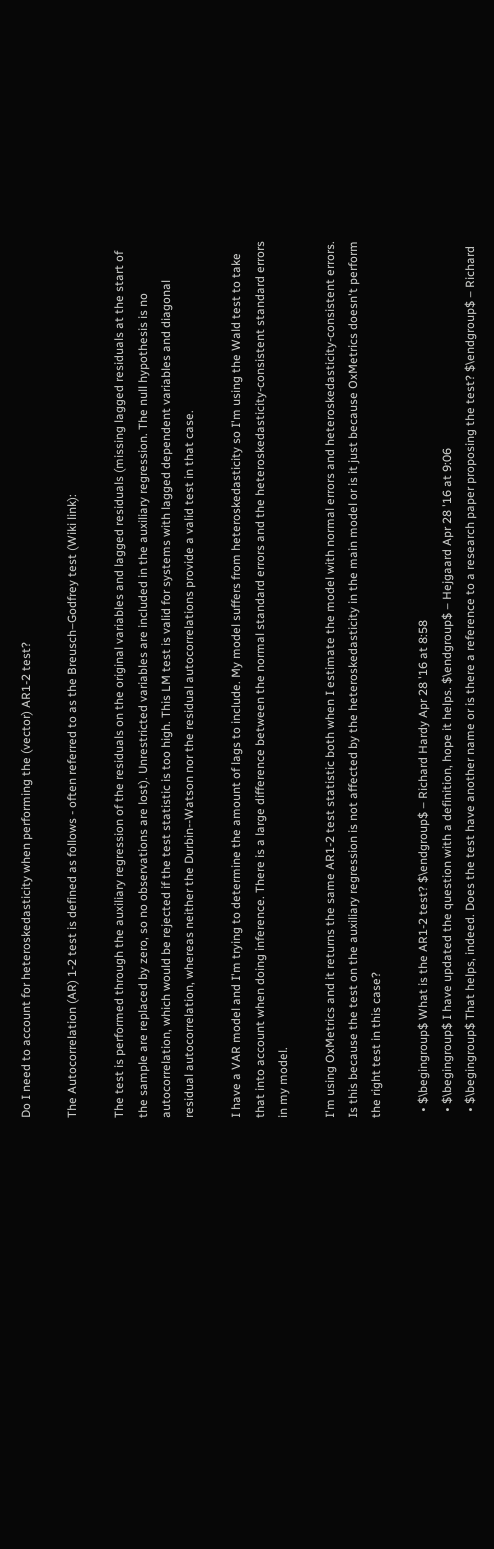Do I need to account for heteroskedasticity when performing the (vector) AR1-2 test?

The Autocorrelation (AR) 1-2 test is defined as follows - often referred to as the Breusch–Godfrey test (Wiki link):

The test is performed through the auxiliary regression of the residuals on the original variables and lagged residuals (missing lagged residuals at the start of the sample are replaced by zero, so no observations are lost). Unrestricted variables are included in the auxiliary regression. The null hypothesis is no autocorrelation, which would be rejected if the test statistic is too high. This LM test is valid for systems with lagged dependent variables and diagonal residual autocorrelation, whereas neither the Durbin--Watson nor the residual autocorrelations provide a valid test in that case.

I have a VAR model and I'm trying to determine the amount of lags to include. My model suffers from heteroskedasticity so I'm using the Wald test to take that into account when doing inference. There is a large difference between the normal standard errors and the heteroskedasticity-consistent standard errors in my model.

I'm using OxMetrics and it returns the same AR1-2 test statistic both when I estimate the model with normal errors and heteroskedasticity-consistent errors. Is this because the test on the auxiliary regression is not affected by the heteroskedasticity in the main model or is it just because OxMetrics doesn't perform the right test in this case?

  • $\begingroup$ What is the AR1-2 test? $\endgroup$ – Richard Hardy Apr 28 '16 at 8:58
  • $\begingroup$ I have updated the question with a definition, hope it helps. $\endgroup$ – Hejgaard Apr 28 '16 at 9:06
  • $\begingroup$ That helps, indeed. Does the test have another name or is there a reference to a research paper proposing the test? $\endgroup$ – Richard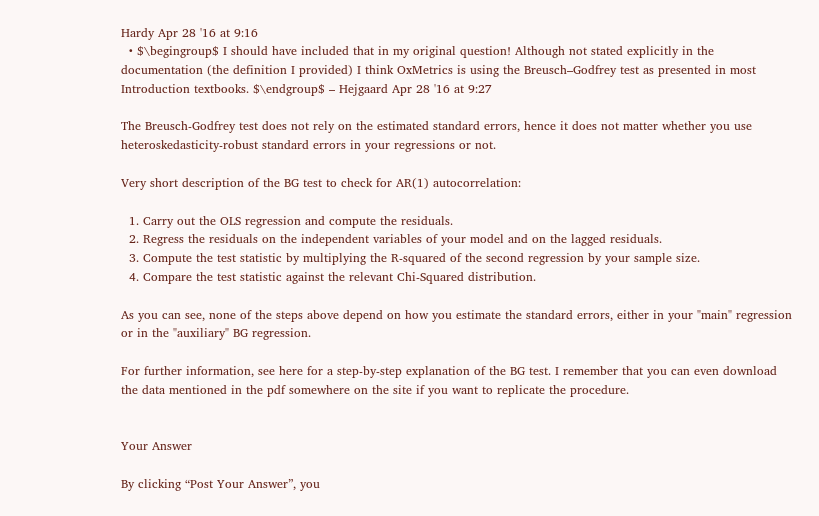Hardy Apr 28 '16 at 9:16
  • $\begingroup$ I should have included that in my original question! Although not stated explicitly in the documentation (the definition I provided) I think OxMetrics is using the Breusch–Godfrey test as presented in most Introduction textbooks. $\endgroup$ – Hejgaard Apr 28 '16 at 9:27

The Breusch-Godfrey test does not rely on the estimated standard errors, hence it does not matter whether you use heteroskedasticity-robust standard errors in your regressions or not.

Very short description of the BG test to check for AR(1) autocorrelation:

  1. Carry out the OLS regression and compute the residuals.
  2. Regress the residuals on the independent variables of your model and on the lagged residuals.
  3. Compute the test statistic by multiplying the R-squared of the second regression by your sample size.
  4. Compare the test statistic against the relevant Chi-Squared distribution.

As you can see, none of the steps above depend on how you estimate the standard errors, either in your "main" regression or in the "auxiliary" BG regression.

For further information, see here for a step-by-step explanation of the BG test. I remember that you can even download the data mentioned in the pdf somewhere on the site if you want to replicate the procedure.


Your Answer

By clicking “Post Your Answer”, you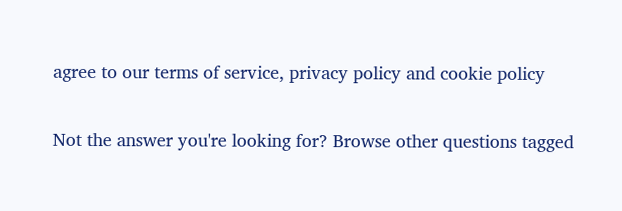agree to our terms of service, privacy policy and cookie policy

Not the answer you're looking for? Browse other questions tagged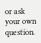or ask your own question.